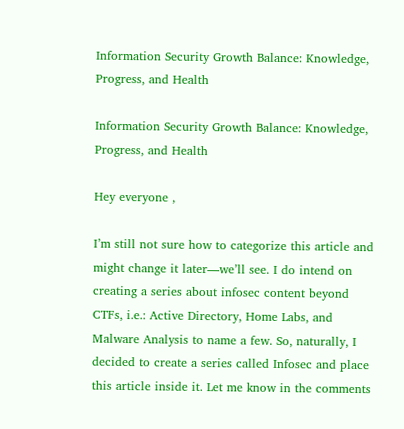Information Security Growth Balance: Knowledge, Progress, and Health

Information Security Growth Balance: Knowledge, Progress, and Health

Hey everyone ,

I’m still not sure how to categorize this article and might change it later—we’ll see. I do intend on creating a series about infosec content beyond CTFs, i.e.: Active Directory, Home Labs, and Malware Analysis to name a few. So, naturally, I decided to create a series called Infosec and place this article inside it. Let me know in the comments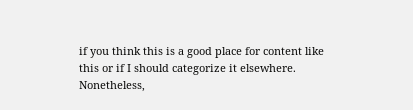if you think this is a good place for content like this or if I should categorize it elsewhere. Nonetheless,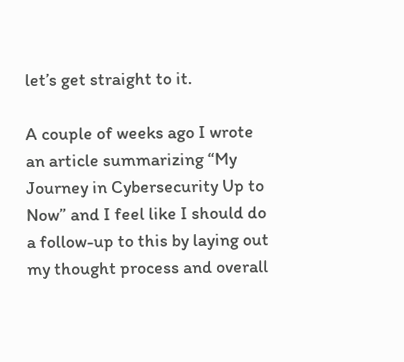let’s get straight to it.

A couple of weeks ago I wrote an article summarizing “My Journey in Cybersecurity Up to Now” and I feel like I should do a follow-up to this by laying out my thought process and overall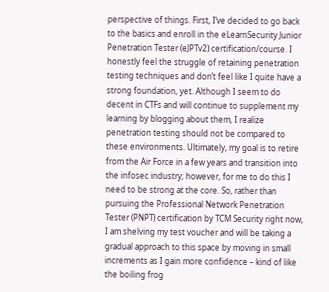perspective of things. First, I’ve decided to go back to the basics and enroll in the eLearnSecurity Junior Penetration Tester (eJPTv2) certification/course. I honestly feel the struggle of retaining penetration testing techniques and don’t feel like I quite have a strong foundation, yet. Although I seem to do decent in CTFs and will continue to supplement my learning by blogging about them, I realize penetration testing should not be compared to these environments. Ultimately, my goal is to retire from the Air Force in a few years and transition into the infosec industry; however, for me to do this I need to be strong at the core. So, rather than pursuing the Professional Network Penetration Tester (PNPT) certification by TCM Security right now, I am shelving my test voucher and will be taking a gradual approach to this space by moving in small increments as I gain more confidence – kind of like the boiling frog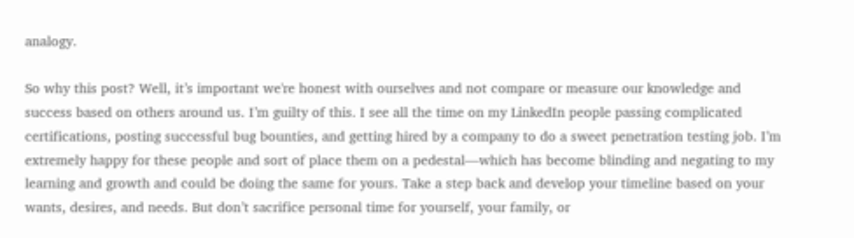analogy.

So why this post? Well, it’s important we're honest with ourselves and not compare or measure our knowledge and success based on others around us. I’m guilty of this. I see all the time on my LinkedIn people passing complicated certifications, posting successful bug bounties, and getting hired by a company to do a sweet penetration testing job. I’m extremely happy for these people and sort of place them on a pedestal—which has become blinding and negating to my learning and growth and could be doing the same for yours. Take a step back and develop your timeline based on your wants, desires, and needs. But don’t sacrifice personal time for yourself, your family, or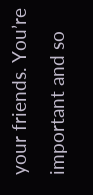your friends. You’re important and so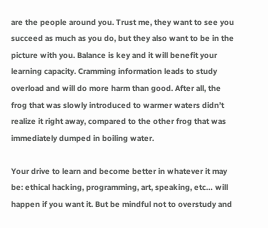are the people around you. Trust me, they want to see you succeed as much as you do, but they also want to be in the picture with you. Balance is key and it will benefit your learning capacity. Cramming information leads to study overload and will do more harm than good. After all, the frog that was slowly introduced to warmer waters didn’t realize it right away, compared to the other frog that was immediately dumped in boiling water.

Your drive to learn and become better in whatever it may be: ethical hacking, programming, art, speaking, etc… will happen if you want it. But be mindful not to overstudy and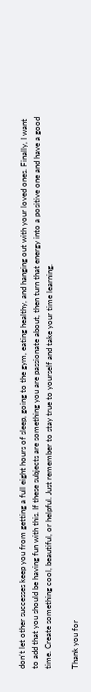don’t let other successes keep you from getting a full eight hours of sleep, going to the gym, eating healthy, and hanging out with your loved ones. Finally, I want to add that you should be having fun with this. If these subjects are something you are passionate about, then turn that energy into a positive one and have a good time. Create something cool, beautiful, or helpful. Just remember to stay true to yourself and take your time learning.

Thank you for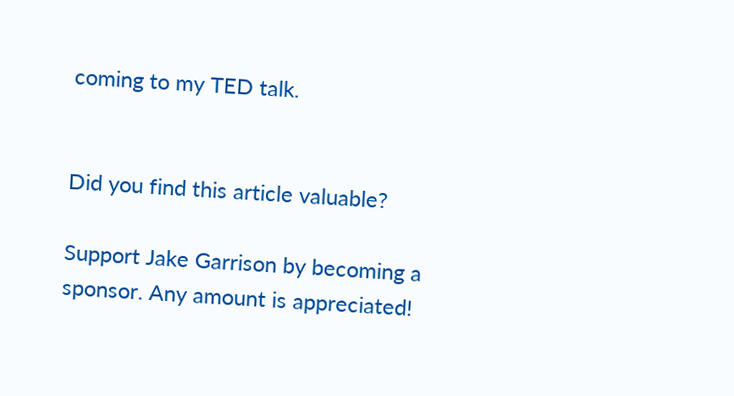coming to my TED talk.


Did you find this article valuable?

Support Jake Garrison by becoming a sponsor. Any amount is appreciated!